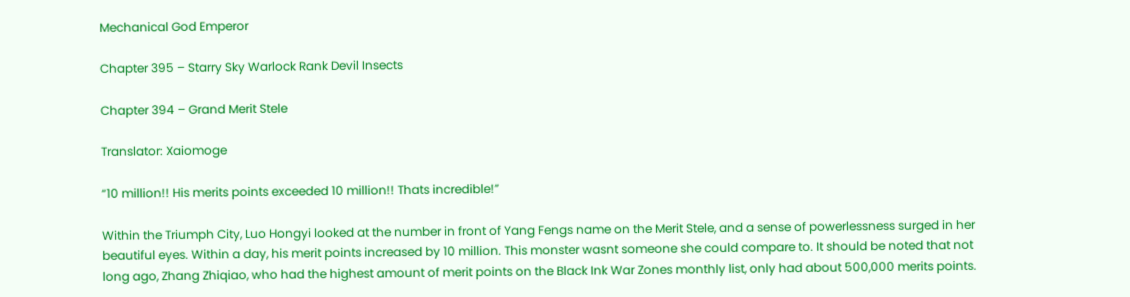Mechanical God Emperor

Chapter 395 – Starry Sky Warlock Rank Devil Insects

Chapter 394 – Grand Merit Stele

Translator: Xaiomoge

“10 million!! His merits points exceeded 10 million!! Thats incredible!”

Within the Triumph City, Luo Hongyi looked at the number in front of Yang Fengs name on the Merit Stele, and a sense of powerlessness surged in her beautiful eyes. Within a day, his merit points increased by 10 million. This monster wasnt someone she could compare to. It should be noted that not long ago, Zhang Zhiqiao, who had the highest amount of merit points on the Black Ink War Zones monthly list, only had about 500,000 merits points.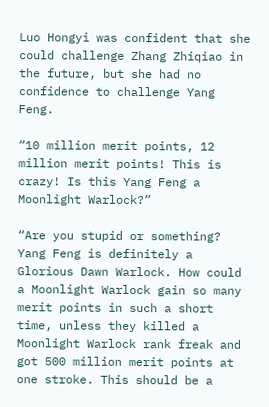Luo Hongyi was confident that she could challenge Zhang Zhiqiao in the future, but she had no confidence to challenge Yang Feng.

“10 million merit points, 12 million merit points! This is crazy! Is this Yang Feng a Moonlight Warlock?”

“Are you stupid or something? Yang Feng is definitely a Glorious Dawn Warlock. How could a Moonlight Warlock gain so many merit points in such a short time, unless they killed a Moonlight Warlock rank freak and got 500 million merit points at one stroke. This should be a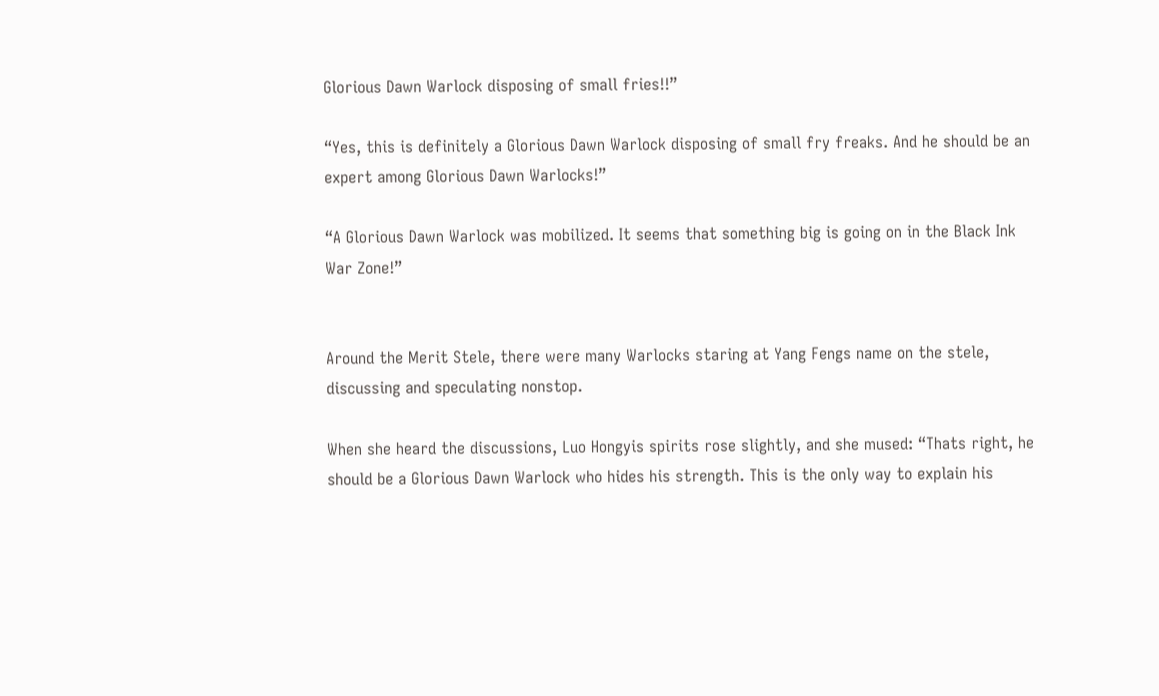Glorious Dawn Warlock disposing of small fries!!”

“Yes, this is definitely a Glorious Dawn Warlock disposing of small fry freaks. And he should be an expert among Glorious Dawn Warlocks!”

“A Glorious Dawn Warlock was mobilized. It seems that something big is going on in the Black Ink War Zone!”


Around the Merit Stele, there were many Warlocks staring at Yang Fengs name on the stele, discussing and speculating nonstop.

When she heard the discussions, Luo Hongyis spirits rose slightly, and she mused: “Thats right, he should be a Glorious Dawn Warlock who hides his strength. This is the only way to explain his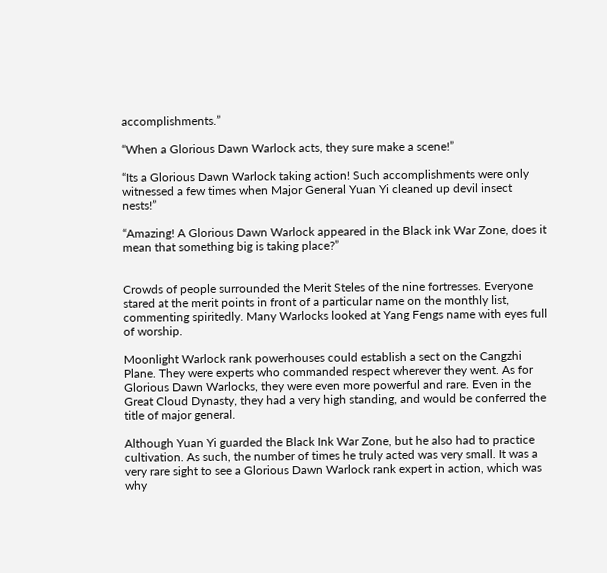accomplishments.”

“When a Glorious Dawn Warlock acts, they sure make a scene!”

“Its a Glorious Dawn Warlock taking action! Such accomplishments were only witnessed a few times when Major General Yuan Yi cleaned up devil insect nests!”

“Amazing! A Glorious Dawn Warlock appeared in the Black ink War Zone, does it mean that something big is taking place?”


Crowds of people surrounded the Merit Steles of the nine fortresses. Everyone stared at the merit points in front of a particular name on the monthly list, commenting spiritedly. Many Warlocks looked at Yang Fengs name with eyes full of worship.

Moonlight Warlock rank powerhouses could establish a sect on the Cangzhi Plane. They were experts who commanded respect wherever they went. As for Glorious Dawn Warlocks, they were even more powerful and rare. Even in the Great Cloud Dynasty, they had a very high standing, and would be conferred the title of major general.

Although Yuan Yi guarded the Black Ink War Zone, but he also had to practice cultivation. As such, the number of times he truly acted was very small. It was a very rare sight to see a Glorious Dawn Warlock rank expert in action, which was why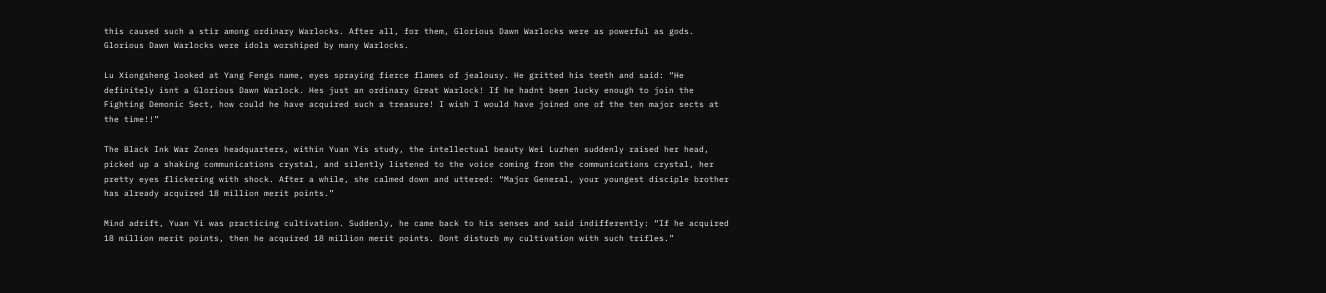this caused such a stir among ordinary Warlocks. After all, for them, Glorious Dawn Warlocks were as powerful as gods. Glorious Dawn Warlocks were idols worshiped by many Warlocks.

Lu Xiongsheng looked at Yang Fengs name, eyes spraying fierce flames of jealousy. He gritted his teeth and said: “He definitely isnt a Glorious Dawn Warlock. Hes just an ordinary Great Warlock! If he hadnt been lucky enough to join the Fighting Demonic Sect, how could he have acquired such a treasure! I wish I would have joined one of the ten major sects at the time!!”

The Black Ink War Zones headquarters, within Yuan Yis study, the intellectual beauty Wei Luzhen suddenly raised her head, picked up a shaking communications crystal, and silently listened to the voice coming from the communications crystal, her pretty eyes flickering with shock. After a while, she calmed down and uttered: “Major General, your youngest disciple brother has already acquired 18 million merit points.”

Mind adrift, Yuan Yi was practicing cultivation. Suddenly, he came back to his senses and said indifferently: “If he acquired 18 million merit points, then he acquired 18 million merit points. Dont disturb my cultivation with such trifles.”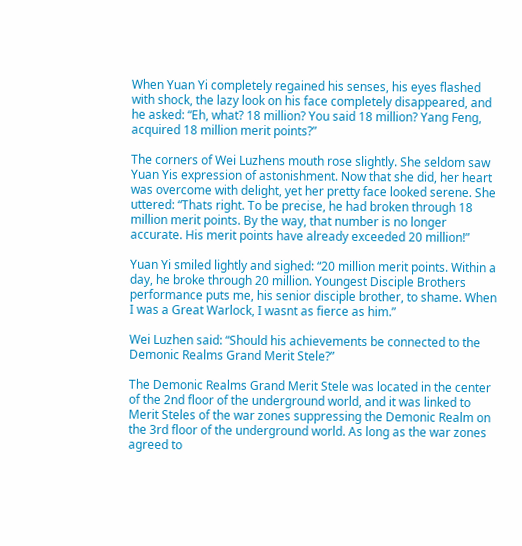When Yuan Yi completely regained his senses, his eyes flashed with shock, the lazy look on his face completely disappeared, and he asked: “Eh, what? 18 million? You said 18 million? Yang Feng, acquired 18 million merit points?”

The corners of Wei Luzhens mouth rose slightly. She seldom saw Yuan Yis expression of astonishment. Now that she did, her heart was overcome with delight, yet her pretty face looked serene. She uttered: “Thats right. To be precise, he had broken through 18 million merit points. By the way, that number is no longer accurate. His merit points have already exceeded 20 million!”

Yuan Yi smiled lightly and sighed: “20 million merit points. Within a day, he broke through 20 million. Youngest Disciple Brothers performance puts me, his senior disciple brother, to shame. When I was a Great Warlock, I wasnt as fierce as him.”

Wei Luzhen said: “Should his achievements be connected to the Demonic Realms Grand Merit Stele?”

The Demonic Realms Grand Merit Stele was located in the center of the 2nd floor of the underground world, and it was linked to Merit Steles of the war zones suppressing the Demonic Realm on the 3rd floor of the underground world. As long as the war zones agreed to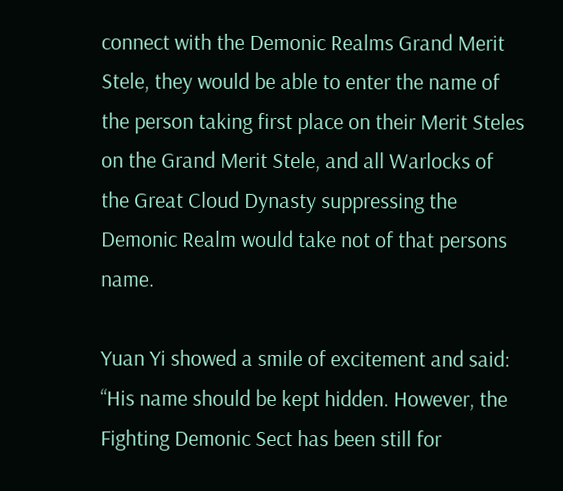connect with the Demonic Realms Grand Merit Stele, they would be able to enter the name of the person taking first place on their Merit Steles on the Grand Merit Stele, and all Warlocks of the Great Cloud Dynasty suppressing the Demonic Realm would take not of that persons name.

Yuan Yi showed a smile of excitement and said: “His name should be kept hidden. However, the Fighting Demonic Sect has been still for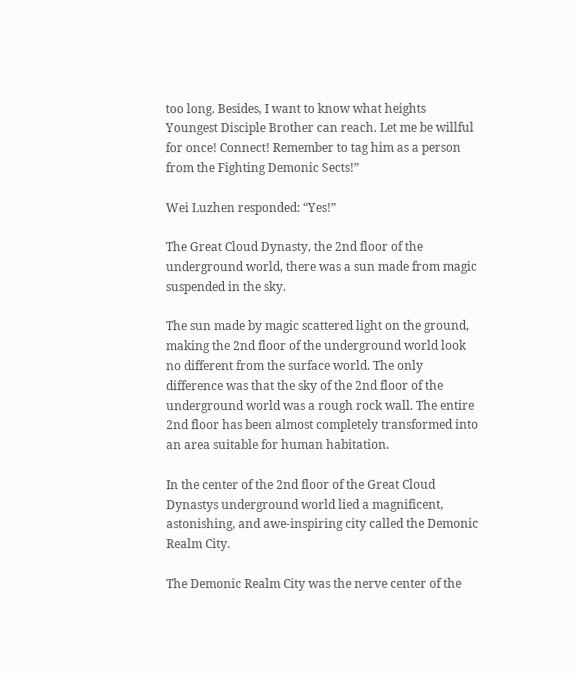too long. Besides, I want to know what heights Youngest Disciple Brother can reach. Let me be willful for once! Connect! Remember to tag him as a person from the Fighting Demonic Sects!”

Wei Luzhen responded: “Yes!”

The Great Cloud Dynasty, the 2nd floor of the underground world, there was a sun made from magic suspended in the sky.

The sun made by magic scattered light on the ground, making the 2nd floor of the underground world look no different from the surface world. The only difference was that the sky of the 2nd floor of the underground world was a rough rock wall. The entire 2nd floor has been almost completely transformed into an area suitable for human habitation.

In the center of the 2nd floor of the Great Cloud Dynastys underground world lied a magnificent, astonishing, and awe-inspiring city called the Demonic Realm City.

The Demonic Realm City was the nerve center of the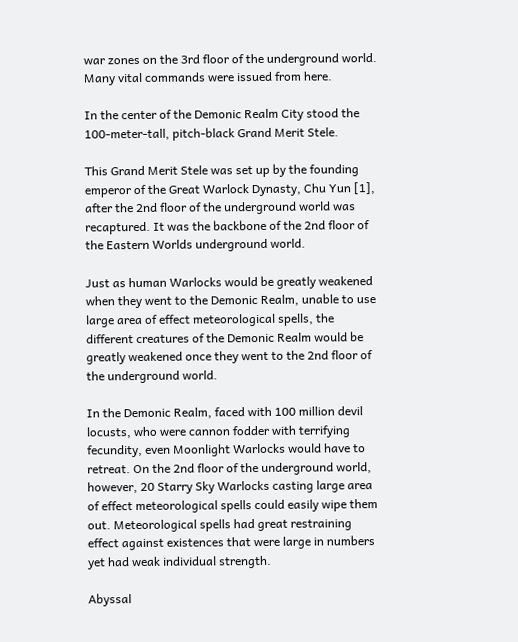war zones on the 3rd floor of the underground world. Many vital commands were issued from here.

In the center of the Demonic Realm City stood the 100-meter-tall, pitch-black Grand Merit Stele.

This Grand Merit Stele was set up by the founding emperor of the Great Warlock Dynasty, Chu Yun [1], after the 2nd floor of the underground world was recaptured. It was the backbone of the 2nd floor of the Eastern Worlds underground world.

Just as human Warlocks would be greatly weakened when they went to the Demonic Realm, unable to use large area of effect meteorological spells, the different creatures of the Demonic Realm would be greatly weakened once they went to the 2nd floor of the underground world.

In the Demonic Realm, faced with 100 million devil locusts, who were cannon fodder with terrifying fecundity, even Moonlight Warlocks would have to retreat. On the 2nd floor of the underground world, however, 20 Starry Sky Warlocks casting large area of effect meteorological spells could easily wipe them out. Meteorological spells had great restraining effect against existences that were large in numbers yet had weak individual strength.

Abyssal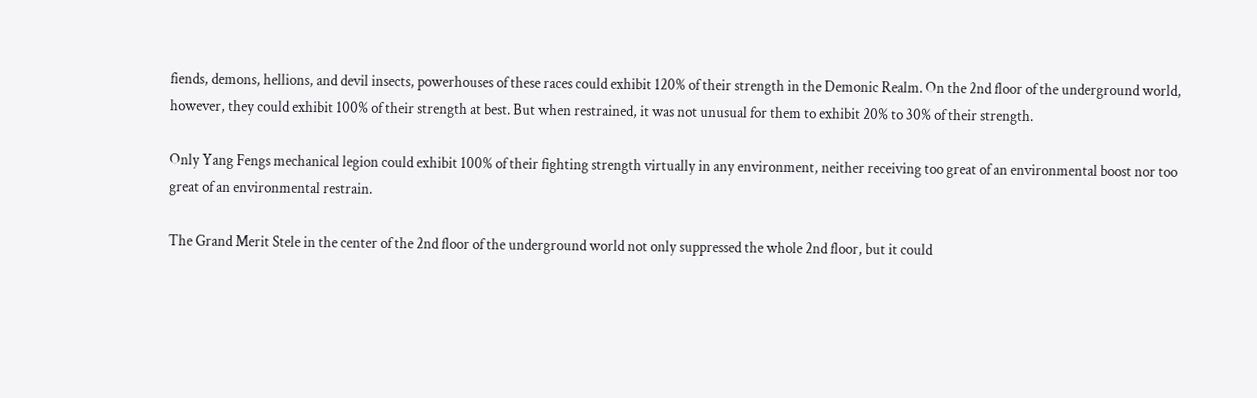fiends, demons, hellions, and devil insects, powerhouses of these races could exhibit 120% of their strength in the Demonic Realm. On the 2nd floor of the underground world, however, they could exhibit 100% of their strength at best. But when restrained, it was not unusual for them to exhibit 20% to 30% of their strength.

Only Yang Fengs mechanical legion could exhibit 100% of their fighting strength virtually in any environment, neither receiving too great of an environmental boost nor too great of an environmental restrain.

The Grand Merit Stele in the center of the 2nd floor of the underground world not only suppressed the whole 2nd floor, but it could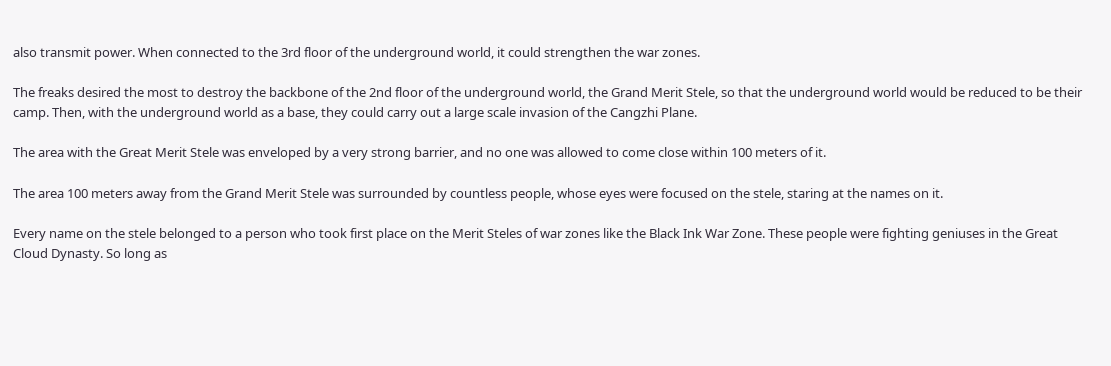also transmit power. When connected to the 3rd floor of the underground world, it could strengthen the war zones.

The freaks desired the most to destroy the backbone of the 2nd floor of the underground world, the Grand Merit Stele, so that the underground world would be reduced to be their camp. Then, with the underground world as a base, they could carry out a large scale invasion of the Cangzhi Plane.

The area with the Great Merit Stele was enveloped by a very strong barrier, and no one was allowed to come close within 100 meters of it.

The area 100 meters away from the Grand Merit Stele was surrounded by countless people, whose eyes were focused on the stele, staring at the names on it.

Every name on the stele belonged to a person who took first place on the Merit Steles of war zones like the Black Ink War Zone. These people were fighting geniuses in the Great Cloud Dynasty. So long as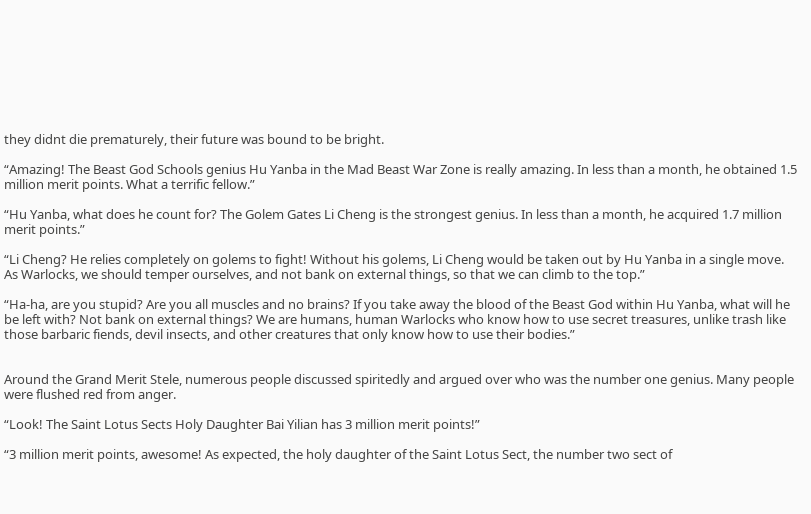they didnt die prematurely, their future was bound to be bright.

“Amazing! The Beast God Schools genius Hu Yanba in the Mad Beast War Zone is really amazing. In less than a month, he obtained 1.5 million merit points. What a terrific fellow.”

“Hu Yanba, what does he count for? The Golem Gates Li Cheng is the strongest genius. In less than a month, he acquired 1.7 million merit points.”

“Li Cheng? He relies completely on golems to fight! Without his golems, Li Cheng would be taken out by Hu Yanba in a single move. As Warlocks, we should temper ourselves, and not bank on external things, so that we can climb to the top.”

“Ha-ha, are you stupid? Are you all muscles and no brains? If you take away the blood of the Beast God within Hu Yanba, what will he be left with? Not bank on external things? We are humans, human Warlocks who know how to use secret treasures, unlike trash like those barbaric fiends, devil insects, and other creatures that only know how to use their bodies.”


Around the Grand Merit Stele, numerous people discussed spiritedly and argued over who was the number one genius. Many people were flushed red from anger.

“Look! The Saint Lotus Sects Holy Daughter Bai Yilian has 3 million merit points!”

“3 million merit points, awesome! As expected, the holy daughter of the Saint Lotus Sect, the number two sect of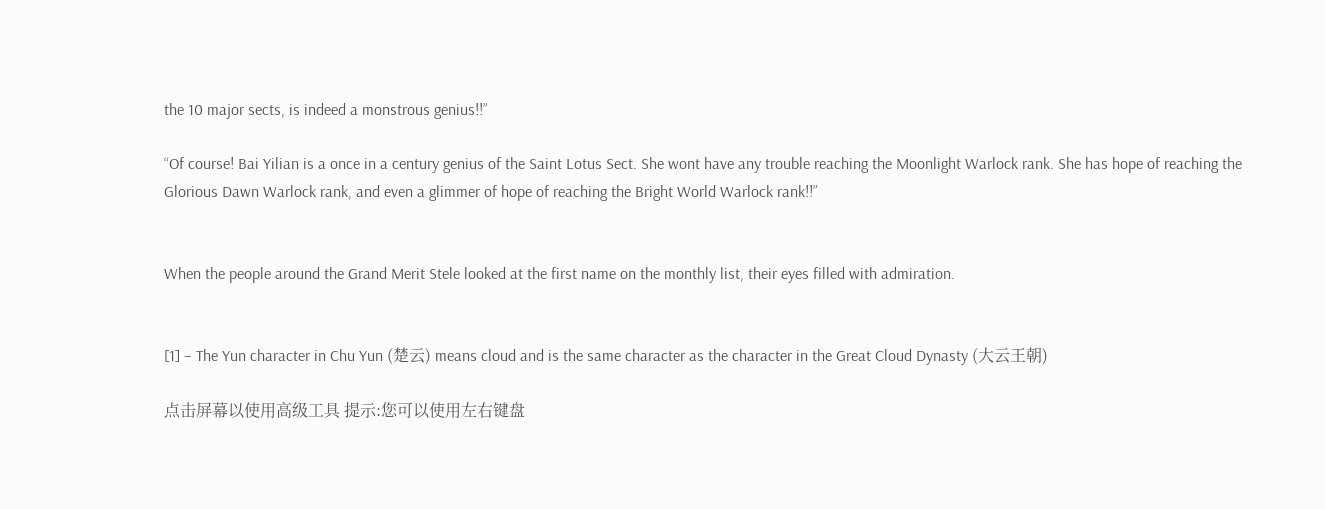the 10 major sects, is indeed a monstrous genius!!”

“Of course! Bai Yilian is a once in a century genius of the Saint Lotus Sect. She wont have any trouble reaching the Moonlight Warlock rank. She has hope of reaching the Glorious Dawn Warlock rank, and even a glimmer of hope of reaching the Bright World Warlock rank!!”


When the people around the Grand Merit Stele looked at the first name on the monthly list, their eyes filled with admiration.


[1] – The Yun character in Chu Yun (楚云) means cloud and is the same character as the character in the Great Cloud Dynasty (大云王朝)

点击屏幕以使用高级工具 提示:您可以使用左右键盘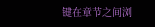键在章节之间浏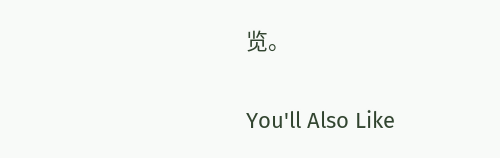览。

You'll Also Like